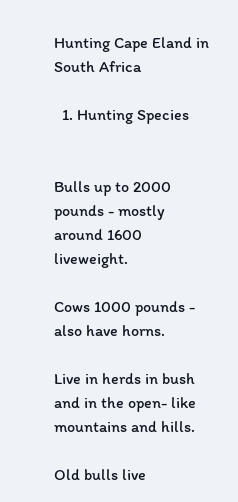Hunting Cape Eland in South Africa

  1. Hunting Species


Bulls up to 2000 pounds - mostly around 1600 liveweight.

Cows 1000 pounds - also have horns.

Live in herds in bush and in the open- like mountains and hills.

Old bulls live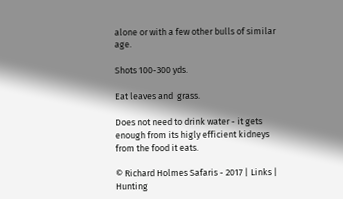alone or with a few other bulls of similar age.

Shots 100-300 yds.

Eat leaves and  grass.

Does not need to drink water - it gets enough from its higly efficient kidneys from the food it eats.

© Richard Holmes Safaris - 2017 | Links | Hunting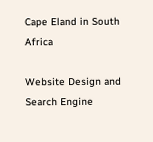Cape Eland in South Africa

Website Design and Search Engine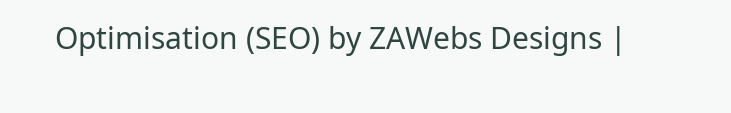Optimisation (SEO) by ZAWebs Designs |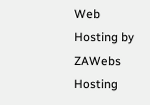Web Hosting by ZAWebs Hosting